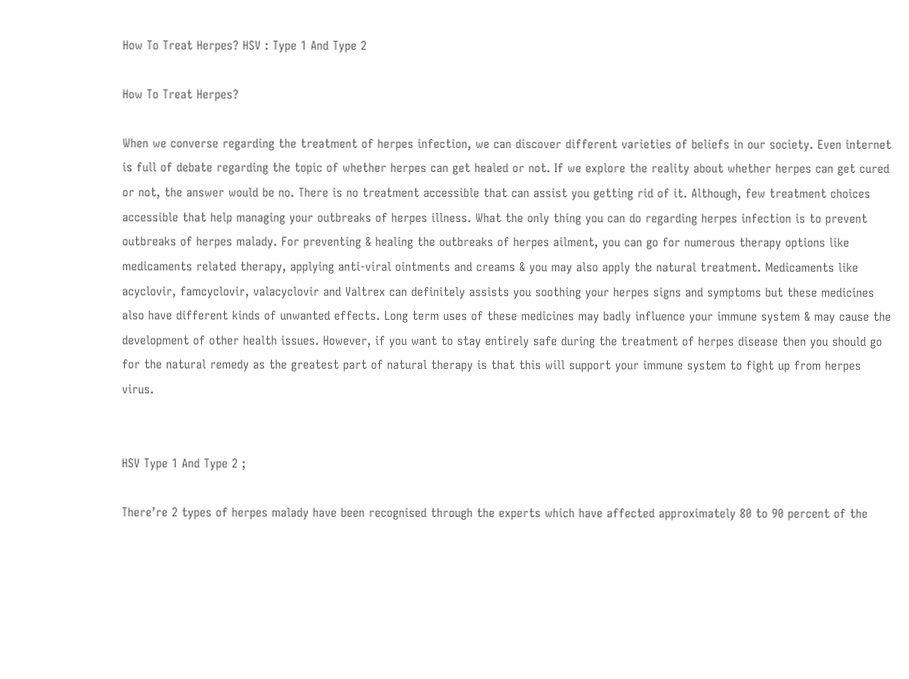How To Treat Herpes? HSV : Type 1 And Type 2

How To Treat Herpes?

When we converse regarding the treatment of herpes infection, we can discover different varieties of beliefs in our society. Even internet is full of debate regarding the topic of whether herpes can get healed or not. If we explore the reality about whether herpes can get cured or not, the answer would be no. There is no treatment accessible that can assist you getting rid of it. Although, few treatment choices accessible that help managing your outbreaks of herpes illness. What the only thing you can do regarding herpes infection is to prevent outbreaks of herpes malady. For preventing & healing the outbreaks of herpes ailment, you can go for numerous therapy options like medicaments related therapy, applying anti-viral ointments and creams & you may also apply the natural treatment. Medicaments like acyclovir, famcyclovir, valacyclovir and Valtrex can definitely assists you soothing your herpes signs and symptoms but these medicines also have different kinds of unwanted effects. Long term uses of these medicines may badly influence your immune system & may cause the development of other health issues. However, if you want to stay entirely safe during the treatment of herpes disease then you should go for the natural remedy as the greatest part of natural therapy is that this will support your immune system to fight up from herpes virus.


HSV Type 1 And Type 2 ;

There’re 2 types of herpes malady have been recognised through the experts which have affected approximately 80 to 90 percent of the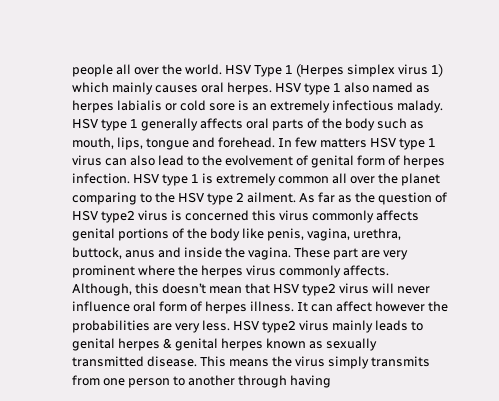people all over the world. HSV Type 1 (Herpes simplex virus 1) which mainly causes oral herpes. HSV type 1 also named as herpes labialis or cold sore is an extremely infectious malady. HSV type 1 generally affects oral parts of the body such as mouth, lips, tongue and forehead. In few matters HSV type 1 virus can also lead to the evolvement of genital form of herpes infection. HSV type 1 is extremely common all over the planet comparing to the HSV type 2 ailment. As far as the question of HSV type2 virus is concerned this virus commonly affects genital portions of the body like penis, vagina, urethra, buttock, anus and inside the vagina. These part are very prominent where the herpes virus commonly affects. Although, this doesn’t mean that HSV type2 virus will never influence oral form of herpes illness. It can affect however the probabilities are very less. HSV type2 virus mainly leads to genital herpes & genital herpes known as sexually transmitted disease. This means the virus simply transmits from one person to another through having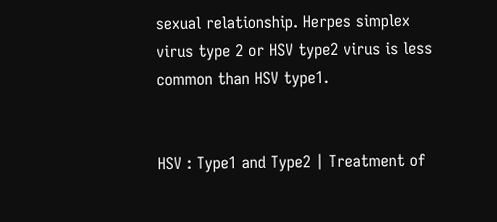sexual relationship. Herpes simplex virus type 2 or HSV type2 virus is less common than HSV type1.


HSV : Type1 and Type2 | Treatment of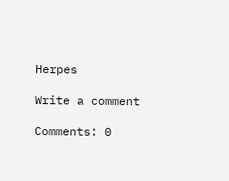Herpes

Write a comment

Comments: 0